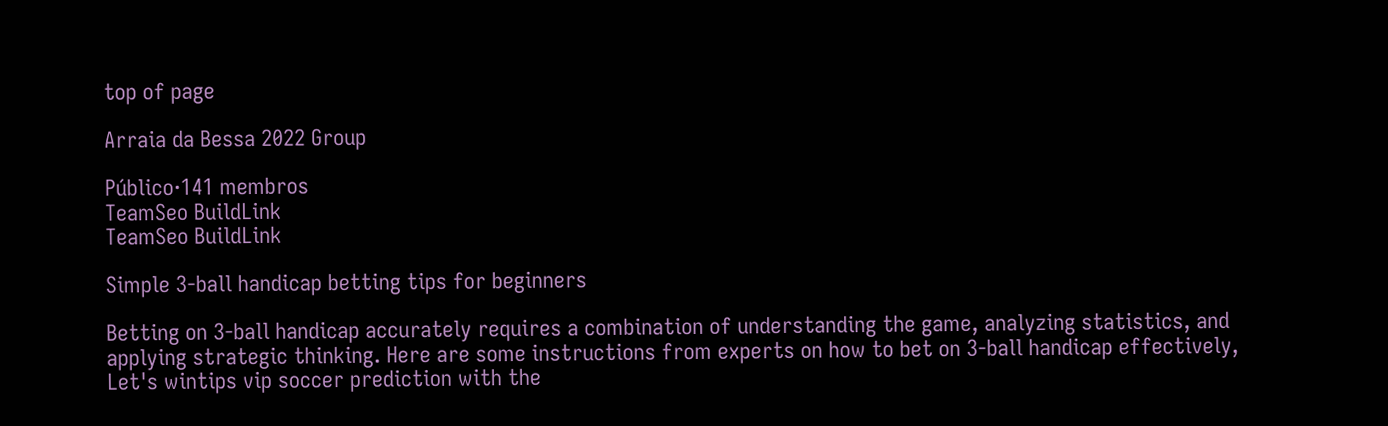top of page

Arraia da Bessa 2022 Group

Público·141 membros
TeamSeo BuildLink
TeamSeo BuildLink

Simple 3-ball handicap betting tips for beginners

Betting on 3-ball handicap accurately requires a combination of understanding the game, analyzing statistics, and applying strategic thinking. Here are some instructions from experts on how to bet on 3-ball handicap effectively, Let's wintips vip soccer prediction with the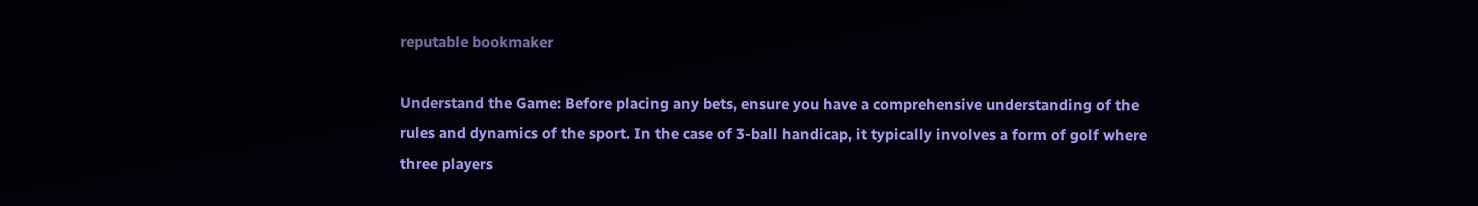reputable bookmaker

Understand the Game: Before placing any bets, ensure you have a comprehensive understanding of the rules and dynamics of the sport. In the case of 3-ball handicap, it typically involves a form of golf where three players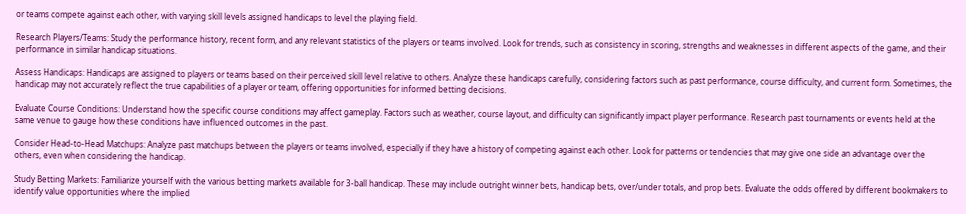or teams compete against each other, with varying skill levels assigned handicaps to level the playing field.

Research Players/Teams: Study the performance history, recent form, and any relevant statistics of the players or teams involved. Look for trends, such as consistency in scoring, strengths and weaknesses in different aspects of the game, and their performance in similar handicap situations.

Assess Handicaps: Handicaps are assigned to players or teams based on their perceived skill level relative to others. Analyze these handicaps carefully, considering factors such as past performance, course difficulty, and current form. Sometimes, the handicap may not accurately reflect the true capabilities of a player or team, offering opportunities for informed betting decisions.

Evaluate Course Conditions: Understand how the specific course conditions may affect gameplay. Factors such as weather, course layout, and difficulty can significantly impact player performance. Research past tournaments or events held at the same venue to gauge how these conditions have influenced outcomes in the past.

Consider Head-to-Head Matchups: Analyze past matchups between the players or teams involved, especially if they have a history of competing against each other. Look for patterns or tendencies that may give one side an advantage over the others, even when considering the handicap.

Study Betting Markets: Familiarize yourself with the various betting markets available for 3-ball handicap. These may include outright winner bets, handicap bets, over/under totals, and prop bets. Evaluate the odds offered by different bookmakers to identify value opportunities where the implied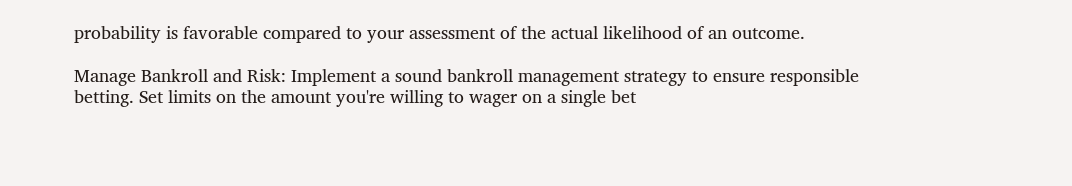probability is favorable compared to your assessment of the actual likelihood of an outcome.

Manage Bankroll and Risk: Implement a sound bankroll management strategy to ensure responsible betting. Set limits on the amount you're willing to wager on a single bet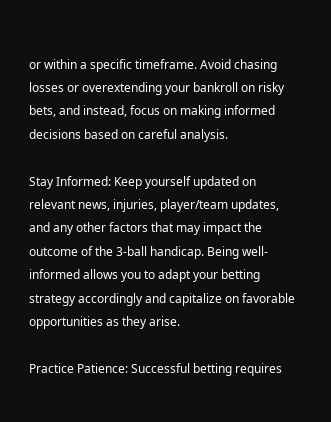or within a specific timeframe. Avoid chasing losses or overextending your bankroll on risky bets, and instead, focus on making informed decisions based on careful analysis.

Stay Informed: Keep yourself updated on relevant news, injuries, player/team updates, and any other factors that may impact the outcome of the 3-ball handicap. Being well-informed allows you to adapt your betting strategy accordingly and capitalize on favorable opportunities as they arise.

Practice Patience: Successful betting requires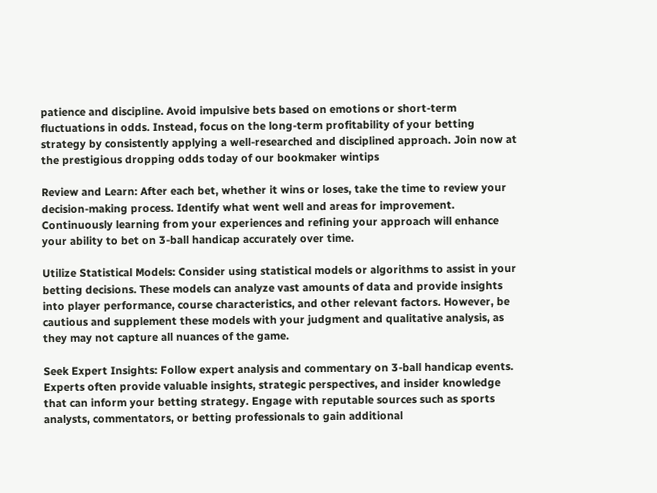patience and discipline. Avoid impulsive bets based on emotions or short-term fluctuations in odds. Instead, focus on the long-term profitability of your betting strategy by consistently applying a well-researched and disciplined approach. Join now at the prestigious dropping odds today of our bookmaker wintips

Review and Learn: After each bet, whether it wins or loses, take the time to review your decision-making process. Identify what went well and areas for improvement. Continuously learning from your experiences and refining your approach will enhance your ability to bet on 3-ball handicap accurately over time.

Utilize Statistical Models: Consider using statistical models or algorithms to assist in your betting decisions. These models can analyze vast amounts of data and provide insights into player performance, course characteristics, and other relevant factors. However, be cautious and supplement these models with your judgment and qualitative analysis, as they may not capture all nuances of the game.

Seek Expert Insights: Follow expert analysis and commentary on 3-ball handicap events. Experts often provide valuable insights, strategic perspectives, and insider knowledge that can inform your betting strategy. Engage with reputable sources such as sports analysts, commentators, or betting professionals to gain additional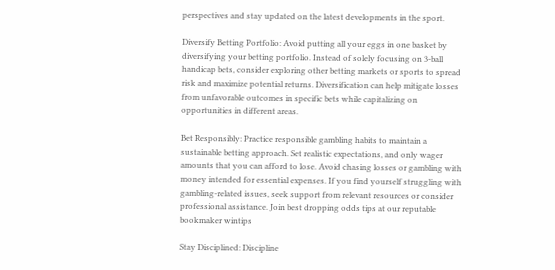perspectives and stay updated on the latest developments in the sport.

Diversify Betting Portfolio: Avoid putting all your eggs in one basket by diversifying your betting portfolio. Instead of solely focusing on 3-ball handicap bets, consider exploring other betting markets or sports to spread risk and maximize potential returns. Diversification can help mitigate losses from unfavorable outcomes in specific bets while capitalizing on opportunities in different areas.

Bet Responsibly: Practice responsible gambling habits to maintain a sustainable betting approach. Set realistic expectations, and only wager amounts that you can afford to lose. Avoid chasing losses or gambling with money intended for essential expenses. If you find yourself struggling with gambling-related issues, seek support from relevant resources or consider professional assistance. Join best dropping odds tips at our reputable bookmaker wintips

Stay Disciplined: Discipline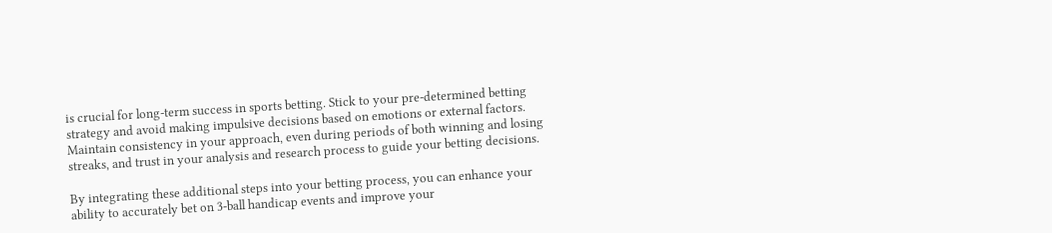is crucial for long-term success in sports betting. Stick to your pre-determined betting strategy and avoid making impulsive decisions based on emotions or external factors. Maintain consistency in your approach, even during periods of both winning and losing streaks, and trust in your analysis and research process to guide your betting decisions.

By integrating these additional steps into your betting process, you can enhance your ability to accurately bet on 3-ball handicap events and improve your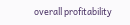overall profitability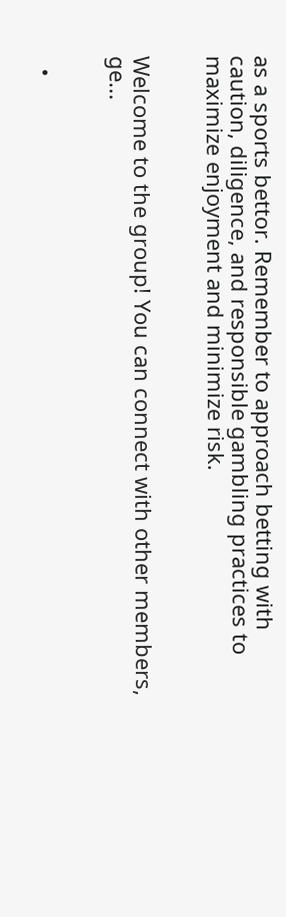as a sports bettor. Remember to approach betting with caution, diligence, and responsible gambling practices to maximize enjoyment and minimize risk.


Welcome to the group! You can connect with other members, ge...


  •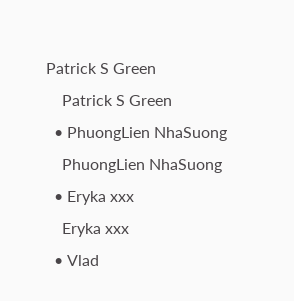Patrick S Green
    Patrick S Green
  • PhuongLien NhaSuong
    PhuongLien NhaSuong
  • Eryka xxx
    Eryka xxx
  • Vlad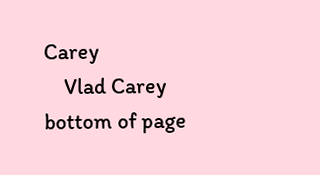Carey
    Vlad Carey
bottom of page